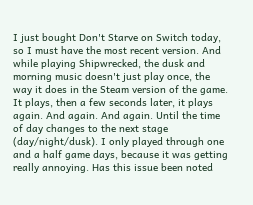I just bought Don't Starve on Switch today, so I must have the most recent version. And while playing Shipwrecked, the dusk and morning music doesn't just play once, the way it does in the Steam version of the game. It plays, then a few seconds later, it plays again. And again. And again. Until the time of day changes to the next stage (day/night/dusk). I only played through one and a half game days, because it was getting really annoying. Has this issue been noted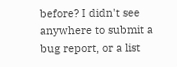before? I didn't see anywhere to submit a bug report, or a list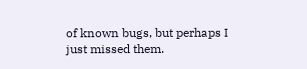of known bugs, but perhaps I just missed them.